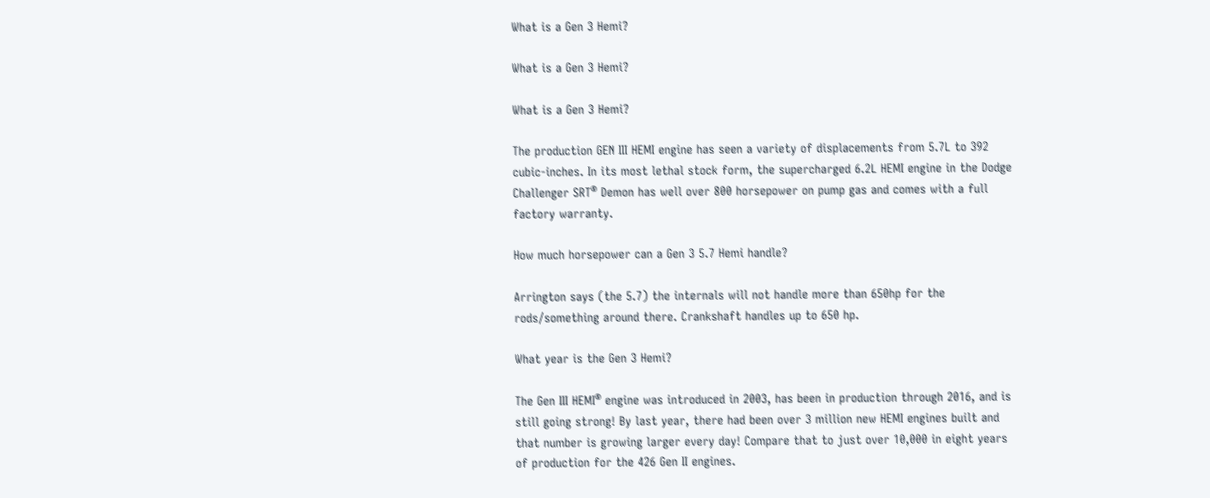What is a Gen 3 Hemi?

What is a Gen 3 Hemi?

What is a Gen 3 Hemi?

The production GEN III HEMI engine has seen a variety of displacements from 5.7L to 392 cubic-inches. In its most lethal stock form, the supercharged 6.2L HEMI engine in the Dodge Challenger SRT® Demon has well over 800 horsepower on pump gas and comes with a full factory warranty.

How much horsepower can a Gen 3 5.7 Hemi handle?

Arrington says (the 5.7) the internals will not handle more than 650hp for the rods/something around there. Crankshaft handles up to 650 hp.

What year is the Gen 3 Hemi?

The Gen III HEMI® engine was introduced in 2003, has been in production through 2016, and is still going strong! By last year, there had been over 3 million new HEMI engines built and that number is growing larger every day! Compare that to just over 10,000 in eight years of production for the 426 Gen II engines.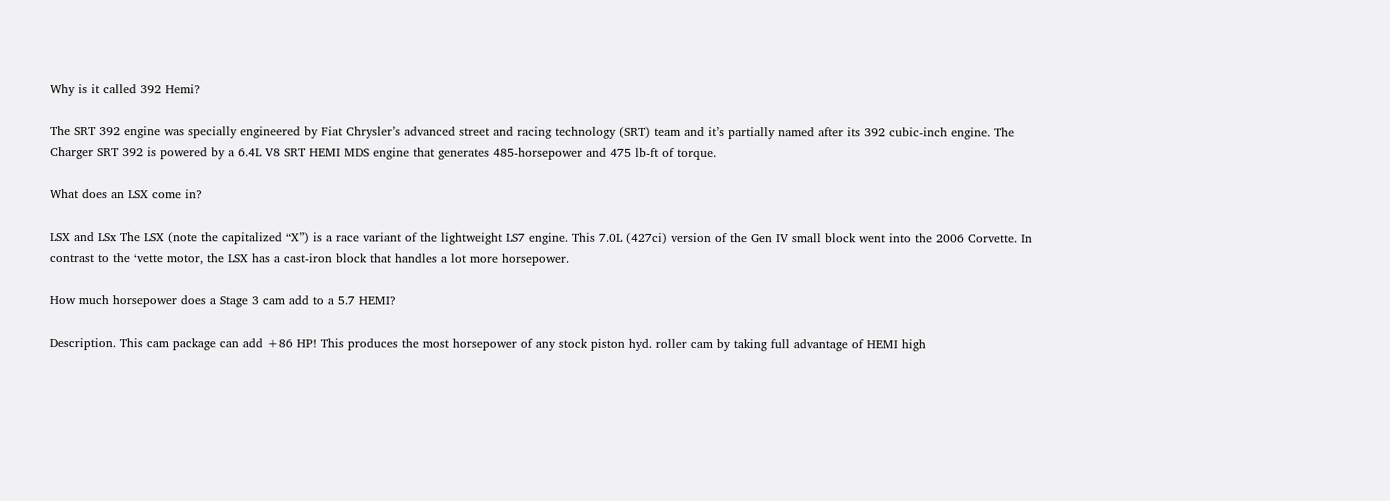Why is it called 392 Hemi?

The SRT 392 engine was specially engineered by Fiat Chrysler’s advanced street and racing technology (SRT) team and it’s partially named after its 392 cubic-inch engine. The Charger SRT 392 is powered by a 6.4L V8 SRT HEMI MDS engine that generates 485-horsepower and 475 lb-ft of torque.

What does an LSX come in?

LSX and LSx The LSX (note the capitalized “X”) is a race variant of the lightweight LS7 engine. This 7.0L (427ci) version of the Gen IV small block went into the 2006 Corvette. In contrast to the ‘vette motor, the LSX has a cast-iron block that handles a lot more horsepower.

How much horsepower does a Stage 3 cam add to a 5.7 HEMI?

Description. This cam package can add +86 HP! This produces the most horsepower of any stock piston hyd. roller cam by taking full advantage of HEMI high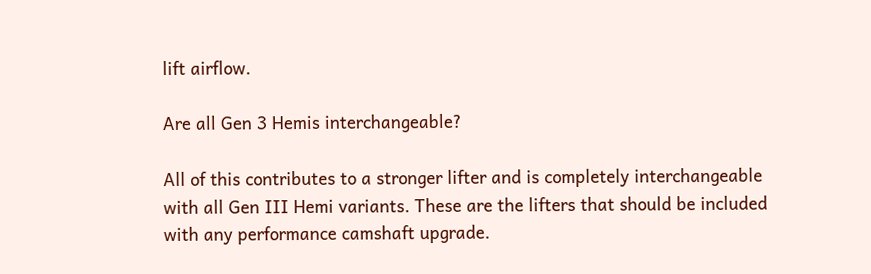lift airflow.

Are all Gen 3 Hemis interchangeable?

All of this contributes to a stronger lifter and is completely interchangeable with all Gen III Hemi variants. These are the lifters that should be included with any performance camshaft upgrade.